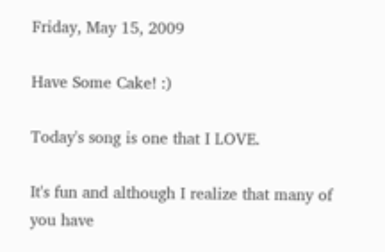Friday, May 15, 2009

Have Some Cake! :)

Today's song is one that I LOVE.

It's fun and although I realize that many of you have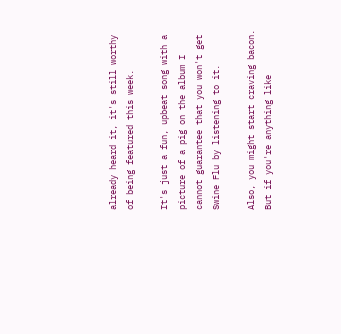already heard it, it's still worthy of being featured this week.

It's just a fun, upbeat song with a picture of a pig on the album I cannot guarantee that you won't get Swine Flu by listening to it.

Also, you might start craving bacon. But if you're anything like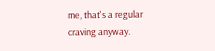me, that's a regular craving anyway.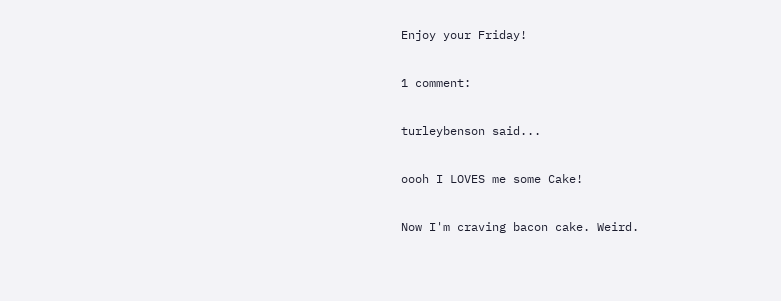Enjoy your Friday!

1 comment:

turleybenson said...

oooh I LOVES me some Cake!

Now I'm craving bacon cake. Weird.